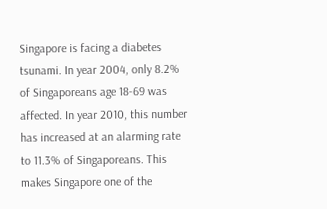Singapore is facing a diabetes tsunami. In year 2004, only 8.2% of Singaporeans age 18-69 was affected. In year 2010, this number has increased at an alarming rate to 11.3% of Singaporeans. This makes Singapore one of the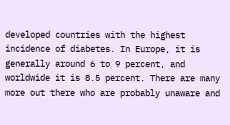developed countries with the highest incidence of diabetes. In Europe, it is generally around 6 to 9 percent, and worldwide it is 8.5 percent. There are many more out there who are probably unaware and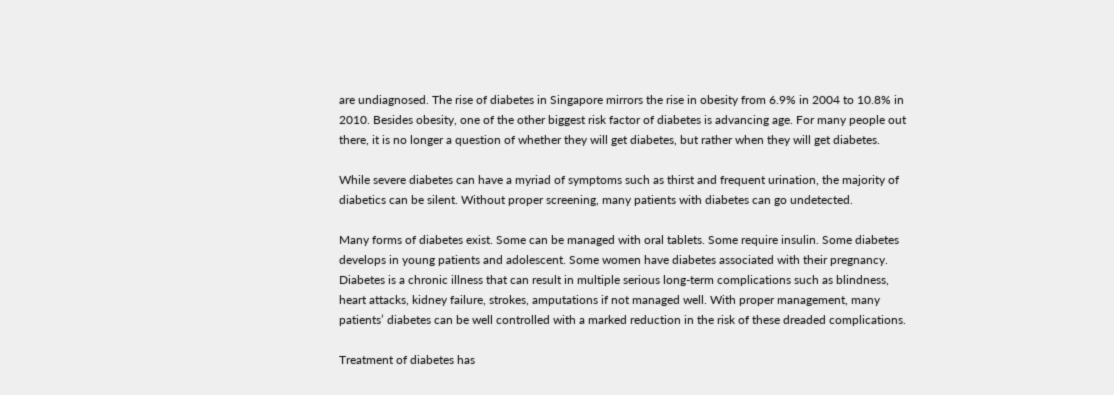are undiagnosed. The rise of diabetes in Singapore mirrors the rise in obesity from 6.9% in 2004 to 10.8% in 2010. Besides obesity, one of the other biggest risk factor of diabetes is advancing age. For many people out there, it is no longer a question of whether they will get diabetes, but rather when they will get diabetes.

While severe diabetes can have a myriad of symptoms such as thirst and frequent urination, the majority of diabetics can be silent. Without proper screening, many patients with diabetes can go undetected.

Many forms of diabetes exist. Some can be managed with oral tablets. Some require insulin. Some diabetes develops in young patients and adolescent. Some women have diabetes associated with their pregnancy. Diabetes is a chronic illness that can result in multiple serious long-term complications such as blindness, heart attacks, kidney failure, strokes, amputations if not managed well. With proper management, many patients’ diabetes can be well controlled with a marked reduction in the risk of these dreaded complications.

Treatment of diabetes has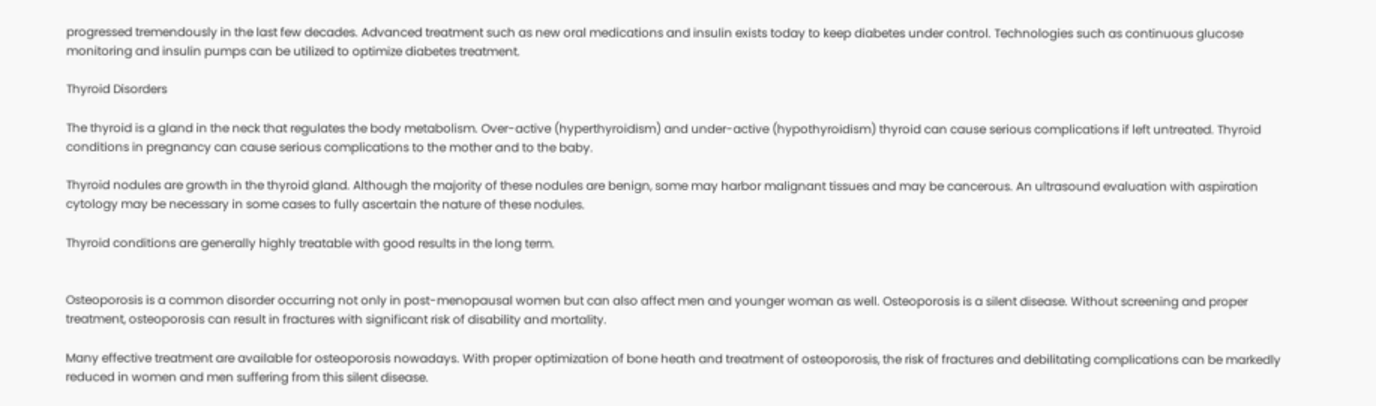progressed tremendously in the last few decades. Advanced treatment such as new oral medications and insulin exists today to keep diabetes under control. Technologies such as continuous glucose monitoring and insulin pumps can be utilized to optimize diabetes treatment.

Thyroid Disorders

The thyroid is a gland in the neck that regulates the body metabolism. Over-active (hyperthyroidism) and under-active (hypothyroidism) thyroid can cause serious complications if left untreated. Thyroid conditions in pregnancy can cause serious complications to the mother and to the baby.

Thyroid nodules are growth in the thyroid gland. Although the majority of these nodules are benign, some may harbor malignant tissues and may be cancerous. An ultrasound evaluation with aspiration cytology may be necessary in some cases to fully ascertain the nature of these nodules.

Thyroid conditions are generally highly treatable with good results in the long term.


Osteoporosis is a common disorder occurring not only in post-menopausal women but can also affect men and younger woman as well. Osteoporosis is a silent disease. Without screening and proper treatment, osteoporosis can result in fractures with significant risk of disability and mortality.

Many effective treatment are available for osteoporosis nowadays. With proper optimization of bone heath and treatment of osteoporosis, the risk of fractures and debilitating complications can be markedly reduced in women and men suffering from this silent disease.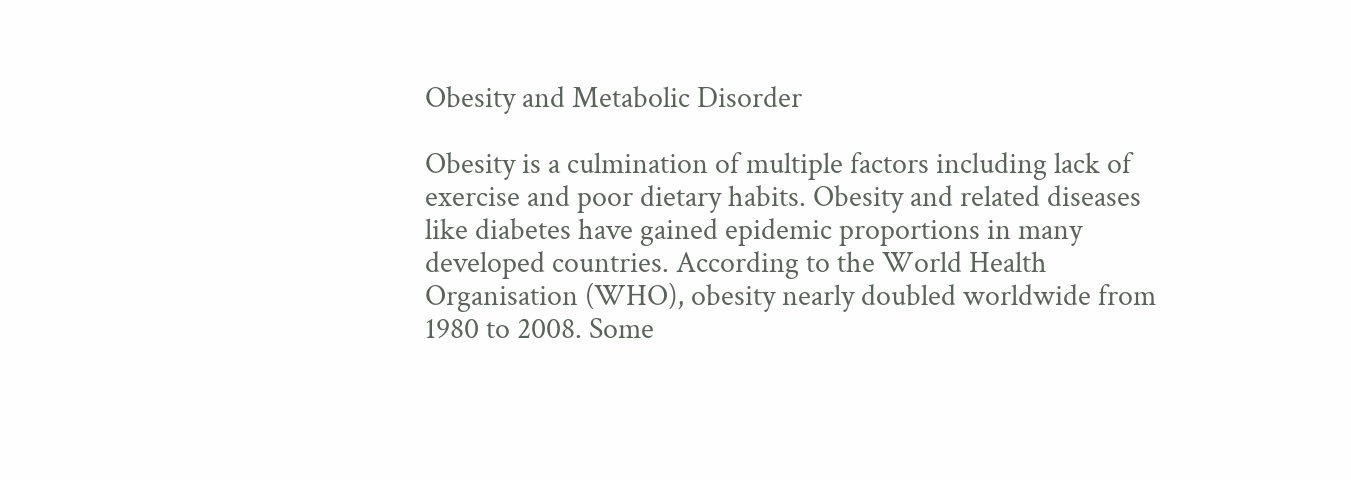Obesity and Metabolic Disorder

Obesity is a culmination of multiple factors including lack of exercise and poor dietary habits. Obesity and related diseases like diabetes have gained epidemic proportions in many developed countries. According to the World Health Organisation (WHO), obesity nearly doubled worldwide from 1980 to 2008. Some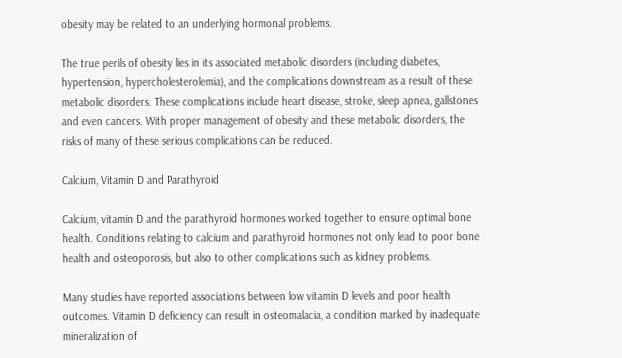obesity may be related to an underlying hormonal problems.

The true perils of obesity lies in its associated metabolic disorders (including diabetes, hypertension, hypercholesterolemia), and the complications downstream as a result of these metabolic disorders. These complications include heart disease, stroke, sleep apnea, gallstones and even cancers. With proper management of obesity and these metabolic disorders, the risks of many of these serious complications can be reduced.

Calcium, Vitamin D and Parathyroid

Calcium, vitamin D and the parathyroid hormones worked together to ensure optimal bone health. Conditions relating to calcium and parathyroid hormones not only lead to poor bone health and osteoporosis, but also to other complications such as kidney problems.

Many studies have reported associations between low vitamin D levels and poor health outcomes. Vitamin D deficiency can result in osteomalacia, a condition marked by inadequate mineralization of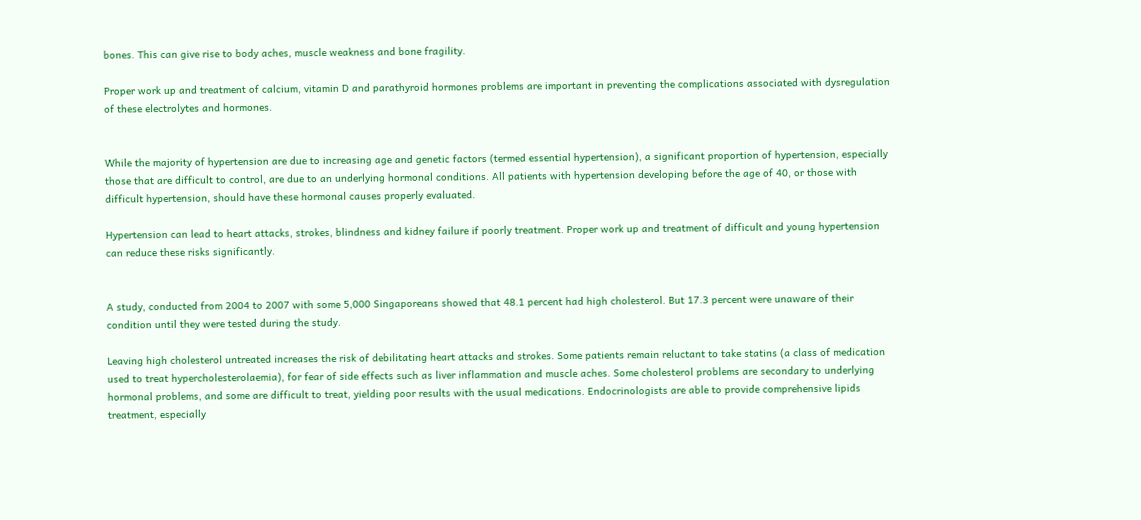bones. This can give rise to body aches, muscle weakness and bone fragility.

Proper work up and treatment of calcium, vitamin D and parathyroid hormones problems are important in preventing the complications associated with dysregulation of these electrolytes and hormones.


While the majority of hypertension are due to increasing age and genetic factors (termed essential hypertension), a significant proportion of hypertension, especially those that are difficult to control, are due to an underlying hormonal conditions. All patients with hypertension developing before the age of 40, or those with difficult hypertension, should have these hormonal causes properly evaluated.

Hypertension can lead to heart attacks, strokes, blindness and kidney failure if poorly treatment. Proper work up and treatment of difficult and young hypertension can reduce these risks significantly.


A study, conducted from 2004 to 2007 with some 5,000 Singaporeans showed that 48.1 percent had high cholesterol. But 17.3 percent were unaware of their condition until they were tested during the study.

Leaving high cholesterol untreated increases the risk of debilitating heart attacks and strokes. Some patients remain reluctant to take statins (a class of medication used to treat hypercholesterolaemia), for fear of side effects such as liver inflammation and muscle aches. Some cholesterol problems are secondary to underlying hormonal problems, and some are difficult to treat, yielding poor results with the usual medications. Endocrinologists are able to provide comprehensive lipids treatment, especially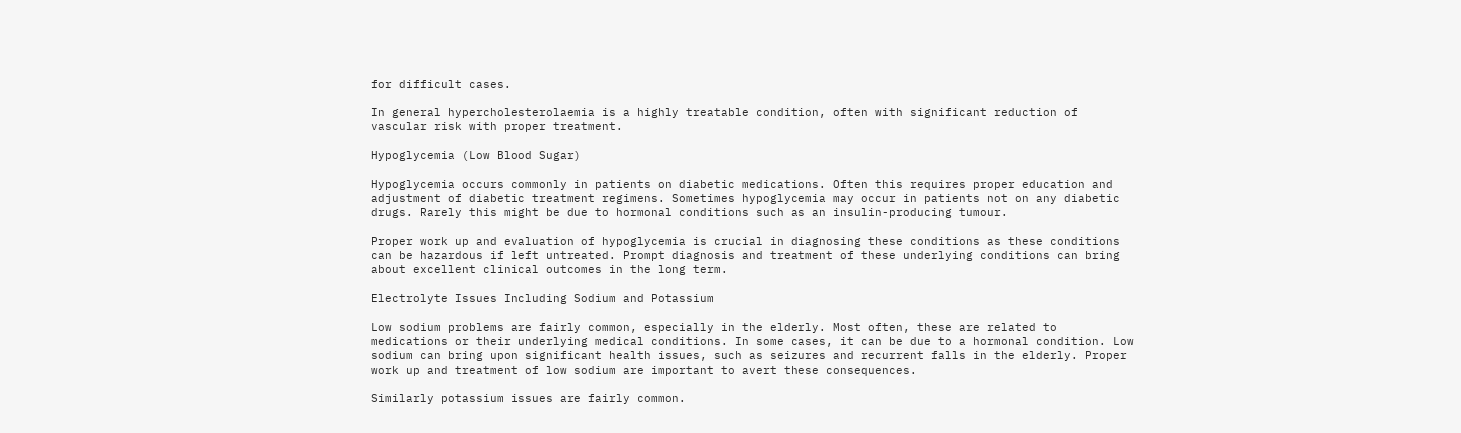for difficult cases.

In general hypercholesterolaemia is a highly treatable condition, often with significant reduction of vascular risk with proper treatment.

Hypoglycemia (Low Blood Sugar)

Hypoglycemia occurs commonly in patients on diabetic medications. Often this requires proper education and adjustment of diabetic treatment regimens. Sometimes hypoglycemia may occur in patients not on any diabetic drugs. Rarely this might be due to hormonal conditions such as an insulin-producing tumour.

Proper work up and evaluation of hypoglycemia is crucial in diagnosing these conditions as these conditions can be hazardous if left untreated. Prompt diagnosis and treatment of these underlying conditions can bring about excellent clinical outcomes in the long term.

Electrolyte Issues Including Sodium and Potassium

Low sodium problems are fairly common, especially in the elderly. Most often, these are related to medications or their underlying medical conditions. In some cases, it can be due to a hormonal condition. Low sodium can bring upon significant health issues, such as seizures and recurrent falls in the elderly. Proper work up and treatment of low sodium are important to avert these consequences.

Similarly potassium issues are fairly common.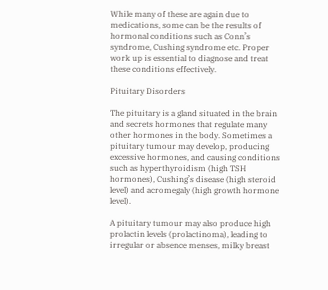While many of these are again due to medications, some can be the results of hormonal conditions such as Conn’s syndrome, Cushing syndrome etc. Proper work up is essential to diagnose and treat these conditions effectively.

Pituitary Disorders

The pituitary is a gland situated in the brain and secrets hormones that regulate many other hormones in the body. Sometimes a pituitary tumour may develop, producing excessive hormones, and causing conditions such as hyperthyroidism (high TSH hormones), Cushing’s disease (high steroid level) and acromegaly (high growth hormone level).

A pituitary tumour may also produce high prolactin levels (prolactinoma), leading to irregular or absence menses, milky breast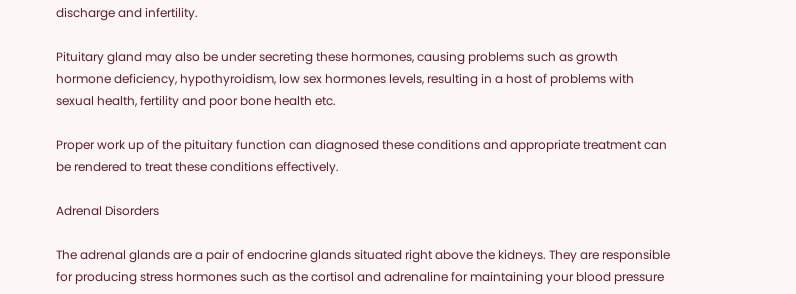discharge and infertility.

Pituitary gland may also be under secreting these hormones, causing problems such as growth hormone deficiency, hypothyroidism, low sex hormones levels, resulting in a host of problems with sexual health, fertility and poor bone health etc.

Proper work up of the pituitary function can diagnosed these conditions and appropriate treatment can be rendered to treat these conditions effectively.

Adrenal Disorders

The adrenal glands are a pair of endocrine glands situated right above the kidneys. They are responsible for producing stress hormones such as the cortisol and adrenaline for maintaining your blood pressure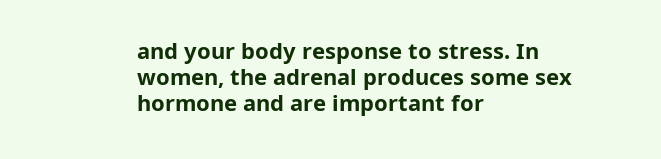and your body response to stress. In women, the adrenal produces some sex hormone and are important for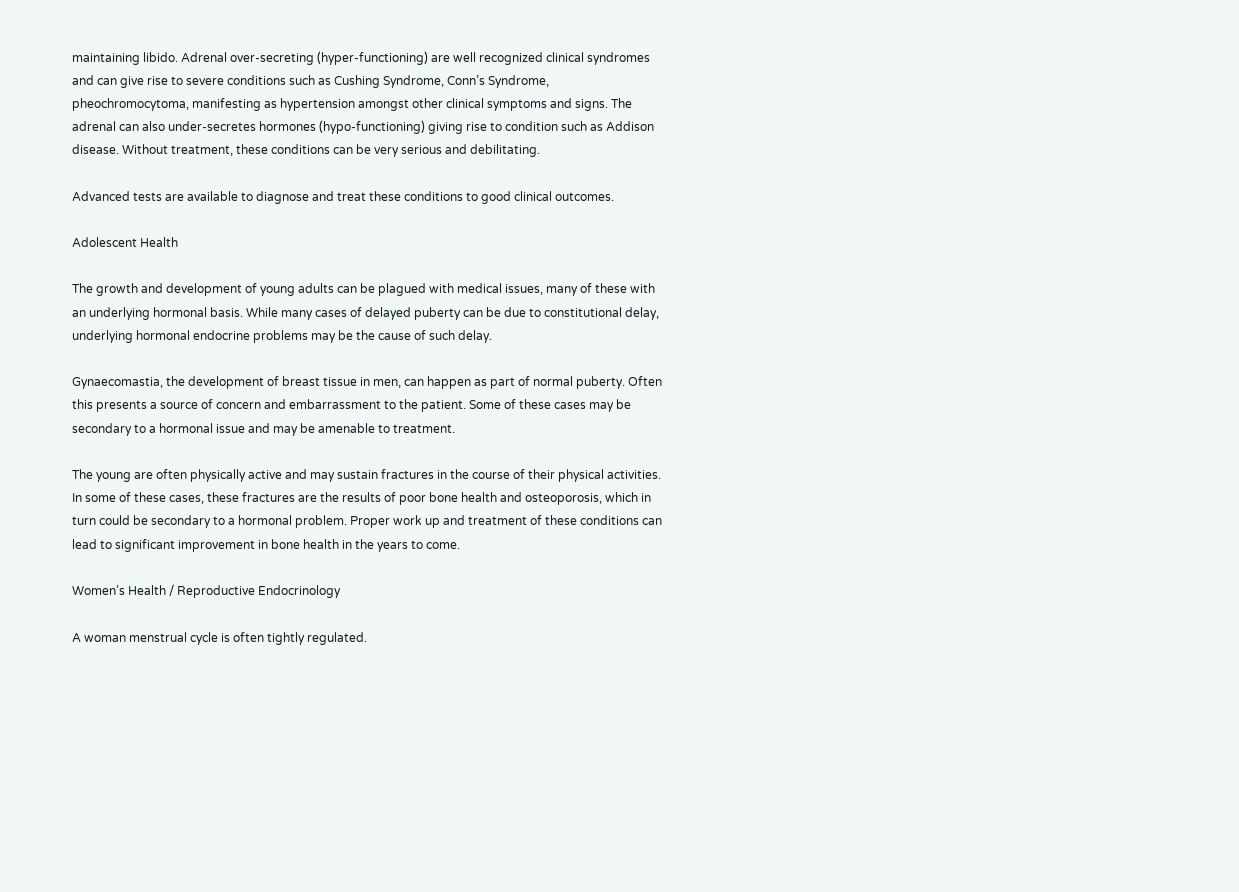maintaining libido. Adrenal over-secreting (hyper-functioning) are well recognized clinical syndromes and can give rise to severe conditions such as Cushing Syndrome, Conn’s Syndrome, pheochromocytoma, manifesting as hypertension amongst other clinical symptoms and signs. The adrenal can also under-secretes hormones (hypo-functioning) giving rise to condition such as Addison disease. Without treatment, these conditions can be very serious and debilitating.

Advanced tests are available to diagnose and treat these conditions to good clinical outcomes.

Adolescent Health

The growth and development of young adults can be plagued with medical issues, many of these with an underlying hormonal basis. While many cases of delayed puberty can be due to constitutional delay, underlying hormonal endocrine problems may be the cause of such delay.

Gynaecomastia, the development of breast tissue in men, can happen as part of normal puberty. Often this presents a source of concern and embarrassment to the patient. Some of these cases may be secondary to a hormonal issue and may be amenable to treatment.

The young are often physically active and may sustain fractures in the course of their physical activities. In some of these cases, these fractures are the results of poor bone health and osteoporosis, which in turn could be secondary to a hormonal problem. Proper work up and treatment of these conditions can lead to significant improvement in bone health in the years to come.

Women’s Health / Reproductive Endocrinology

A woman menstrual cycle is often tightly regulated.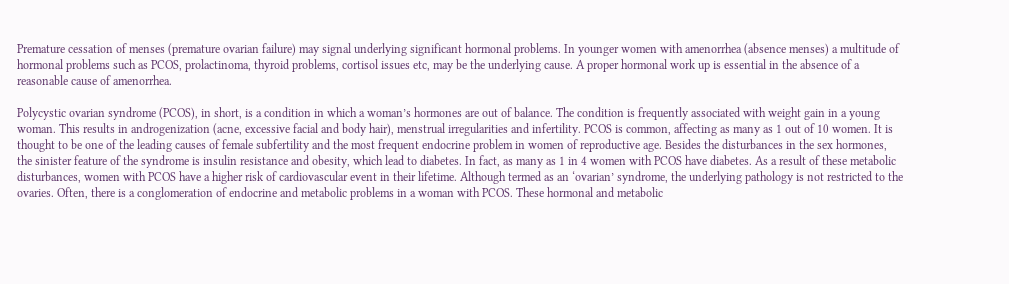Premature cessation of menses (premature ovarian failure) may signal underlying significant hormonal problems. In younger women with amenorrhea (absence menses) a multitude of hormonal problems such as PCOS, prolactinoma, thyroid problems, cortisol issues etc, may be the underlying cause. A proper hormonal work up is essential in the absence of a reasonable cause of amenorrhea.

Polycystic ovarian syndrome (PCOS), in short, is a condition in which a woman’s hormones are out of balance. The condition is frequently associated with weight gain in a young woman. This results in androgenization (acne, excessive facial and body hair), menstrual irregularities and infertility. PCOS is common, affecting as many as 1 out of 10 women. It is thought to be one of the leading causes of female subfertility and the most frequent endocrine problem in women of reproductive age. Besides the disturbances in the sex hormones, the sinister feature of the syndrome is insulin resistance and obesity, which lead to diabetes. In fact, as many as 1 in 4 women with PCOS have diabetes. As a result of these metabolic disturbances, women with PCOS have a higher risk of cardiovascular event in their lifetime. Although termed as an ‘ovarian’ syndrome, the underlying pathology is not restricted to the ovaries. Often, there is a conglomeration of endocrine and metabolic problems in a woman with PCOS. These hormonal and metabolic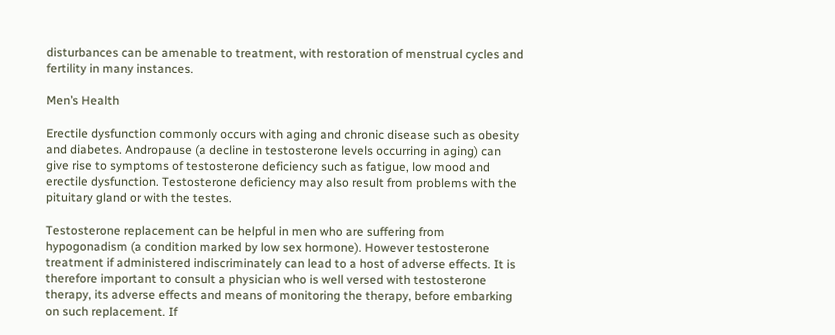disturbances can be amenable to treatment, with restoration of menstrual cycles and fertility in many instances.

Men’s Health

Erectile dysfunction commonly occurs with aging and chronic disease such as obesity and diabetes. Andropause (a decline in testosterone levels occurring in aging) can give rise to symptoms of testosterone deficiency such as fatigue, low mood and erectile dysfunction. Testosterone deficiency may also result from problems with the pituitary gland or with the testes.

Testosterone replacement can be helpful in men who are suffering from hypogonadism (a condition marked by low sex hormone). However testosterone treatment if administered indiscriminately can lead to a host of adverse effects. It is therefore important to consult a physician who is well versed with testosterone therapy, its adverse effects and means of monitoring the therapy, before embarking on such replacement. If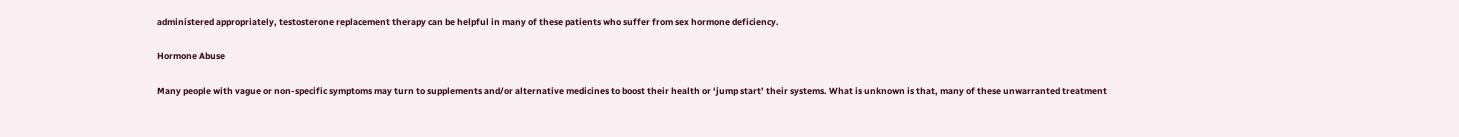administered appropriately, testosterone replacement therapy can be helpful in many of these patients who suffer from sex hormone deficiency.

Hormone Abuse

Many people with vague or non-specific symptoms may turn to supplements and/or alternative medicines to boost their health or ‘jump start’ their systems. What is unknown is that, many of these unwarranted treatment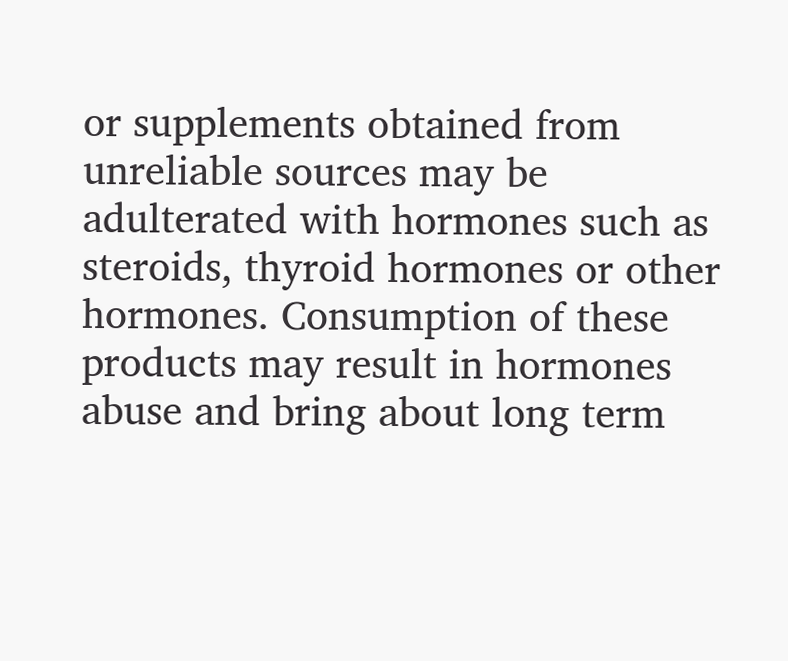or supplements obtained from unreliable sources may be adulterated with hormones such as steroids, thyroid hormones or other hormones. Consumption of these products may result in hormones abuse and bring about long term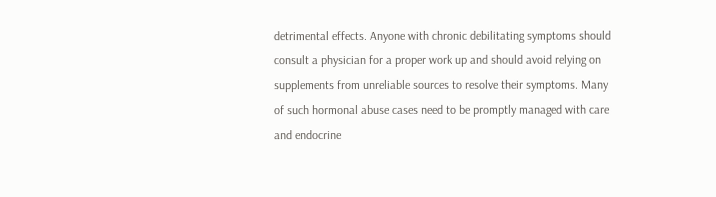detrimental effects. Anyone with chronic debilitating symptoms should consult a physician for a proper work up and should avoid relying on supplements from unreliable sources to resolve their symptoms. Many of such hormonal abuse cases need to be promptly managed with care and endocrine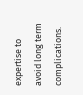expertise to avoid long term complications.